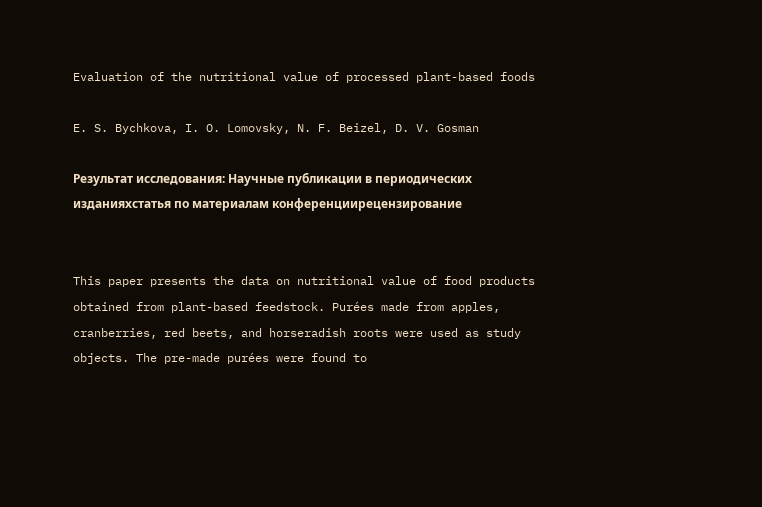Evaluation of the nutritional value of processed plant-based foods

E. S. Bychkova, I. O. Lomovsky, N. F. Beizel, D. V. Gosman

Результат исследования: Научные публикации в периодических изданияхстатья по материалам конференциирецензирование


This paper presents the data on nutritional value of food products obtained from plant-based feedstock. Purées made from apples, cranberries, red beets, and horseradish roots were used as study objects. The pre-made purées were found to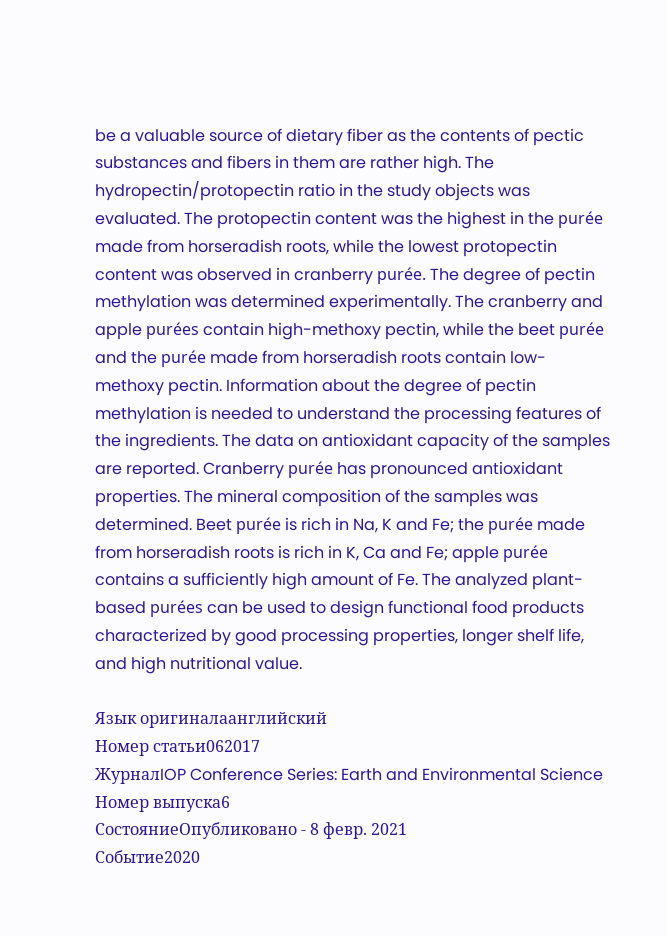be a valuable source of dietary fiber as the contents of pectic substances and fibers in them are rather high. The hydropectin/protopectin ratio in the study objects was evaluated. The protopectin content was the highest in the purée made from horseradish roots, while the lowest protopectin content was observed in cranberry purée. The degree of pectin methylation was determined experimentally. The cranberry and apple purées contain high-methoxy pectin, while the beet purée and the purée made from horseradish roots contain low-methoxy pectin. Information about the degree of pectin methylation is needed to understand the processing features of the ingredients. The data on antioxidant capacity of the samples are reported. Cranberry purée has pronounced antioxidant properties. The mineral composition of the samples was determined. Beet purée is rich in Na, K and Fe; the purée made from horseradish roots is rich in K, Ca and Fe; apple purée contains a sufficiently high amount of Fe. The analyzed plant-based purées can be used to design functional food products characterized by good processing properties, longer shelf life, and high nutritional value.

Язык оригиналаанглийский
Номер статьи062017
ЖурналIOP Conference Series: Earth and Environmental Science
Номер выпуска6
СостояниеОпубликовано - 8 февр. 2021
Событие2020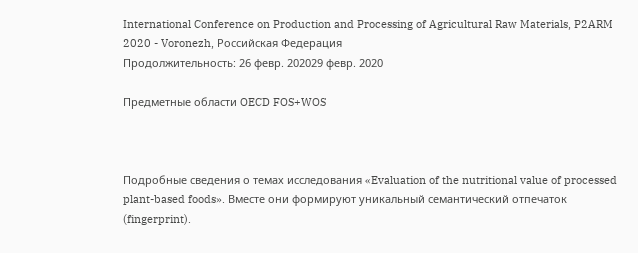International Conference on Production and Processing of Agricultural Raw Materials, P2ARM 2020 - Voronezh, Российская Федерация
Продолжительность: 26 февр. 202029 февр. 2020

Предметные области OECD FOS+WOS



Подробные сведения о темах исследования «Evaluation of the nutritional value of processed plant-based foods». Вместе они формируют уникальный семантический отпечаток (fingerprint).